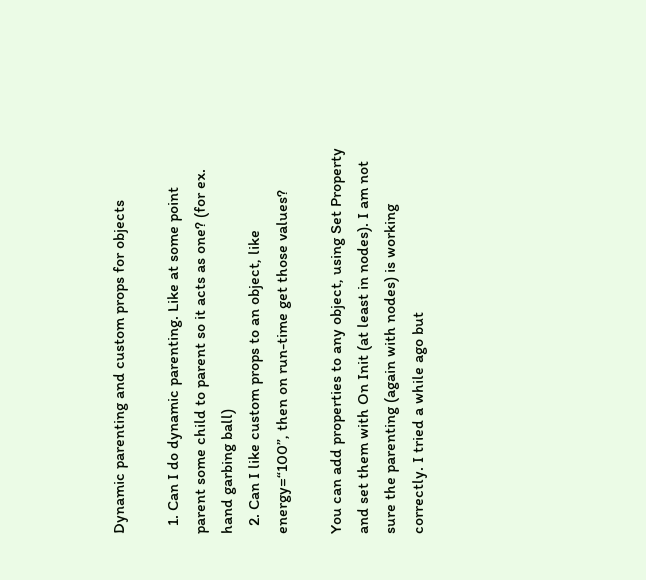Dynamic parenting and custom props for objects

  1. Can I do dynamic parenting. Like at some point parent some child to parent so it acts as one? (for ex. hand garbing ball)
  2. Can I like custom props to an object, like energy=“100”, then on run-time get those values?

You can add properties to any object, using Set Property and set them with On Init (at least in nodes). I am not sure the parenting (again with nodes) is working correctly. I tried a while ago but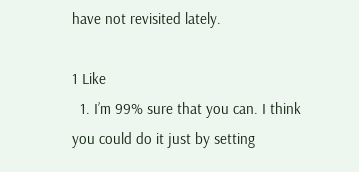have not revisited lately.

1 Like
  1. I’m 99% sure that you can. I think you could do it just by setting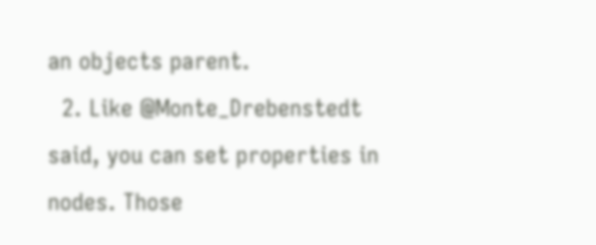an objects parent.
  2. Like @Monte_Drebenstedt said, you can set properties in nodes. Those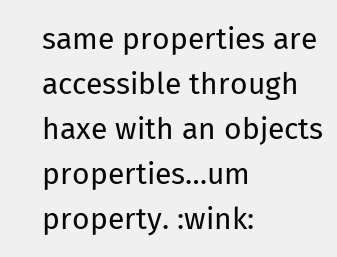same properties are accessible through haxe with an objects properties…um property. :wink: